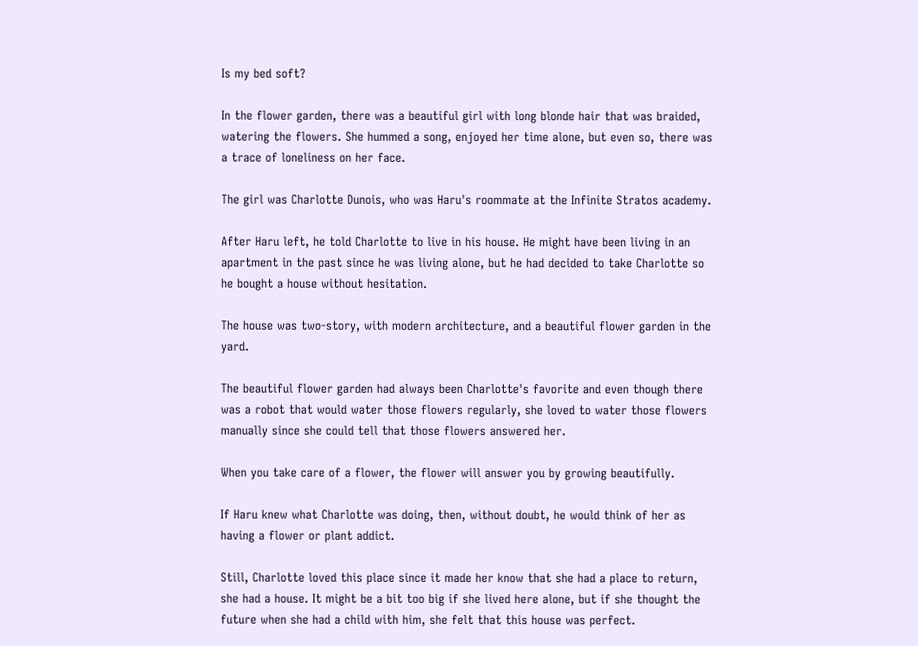Is my bed soft?

In the flower garden, there was a beautiful girl with long blonde hair that was braided, watering the flowers. She hummed a song, enjoyed her time alone, but even so, there was a trace of loneliness on her face.

The girl was Charlotte Dunois, who was Haru's roommate at the Infinite Stratos academy.

After Haru left, he told Charlotte to live in his house. He might have been living in an apartment in the past since he was living alone, but he had decided to take Charlotte so he bought a house without hesitation.

The house was two-story, with modern architecture, and a beautiful flower garden in the yard.

The beautiful flower garden had always been Charlotte's favorite and even though there was a robot that would water those flowers regularly, she loved to water those flowers manually since she could tell that those flowers answered her.

When you take care of a flower, the flower will answer you by growing beautifully.

If Haru knew what Charlotte was doing, then, without doubt, he would think of her as having a flower or plant addict.

Still, Charlotte loved this place since it made her know that she had a place to return, she had a house. It might be a bit too big if she lived here alone, but if she thought the future when she had a child with him, she felt that this house was perfect.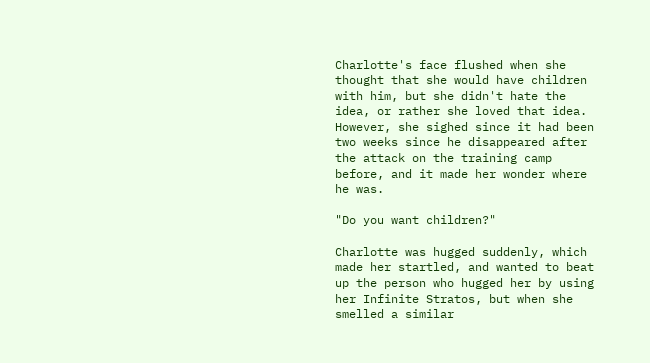Charlotte's face flushed when she thought that she would have children with him, but she didn't hate the idea, or rather she loved that idea. However, she sighed since it had been two weeks since he disappeared after the attack on the training camp before, and it made her wonder where he was.

"Do you want children?"

Charlotte was hugged suddenly, which made her startled, and wanted to beat up the person who hugged her by using her Infinite Stratos, but when she smelled a similar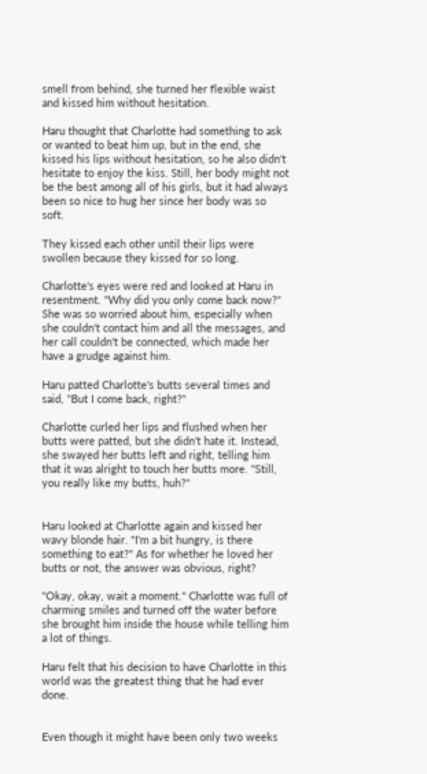smell from behind, she turned her flexible waist and kissed him without hesitation.

Haru thought that Charlotte had something to ask or wanted to beat him up, but in the end, she kissed his lips without hesitation, so he also didn't hesitate to enjoy the kiss. Still, her body might not be the best among all of his girls, but it had always been so nice to hug her since her body was so soft.

They kissed each other until their lips were swollen because they kissed for so long.

Charlotte's eyes were red and looked at Haru in resentment. "Why did you only come back now?" She was so worried about him, especially when she couldn't contact him and all the messages, and her call couldn't be connected, which made her have a grudge against him.

Haru patted Charlotte's butts several times and said, "But I come back, right?"

Charlotte curled her lips and flushed when her butts were patted, but she didn't hate it. Instead, she swayed her butts left and right, telling him that it was alright to touch her butts more. "Still, you really like my butts, huh?"


Haru looked at Charlotte again and kissed her wavy blonde hair. "I'm a bit hungry, is there something to eat?" As for whether he loved her butts or not, the answer was obvious, right?

"Okay, okay, wait a moment." Charlotte was full of charming smiles and turned off the water before she brought him inside the house while telling him a lot of things.

Haru felt that his decision to have Charlotte in this world was the greatest thing that he had ever done.


Even though it might have been only two weeks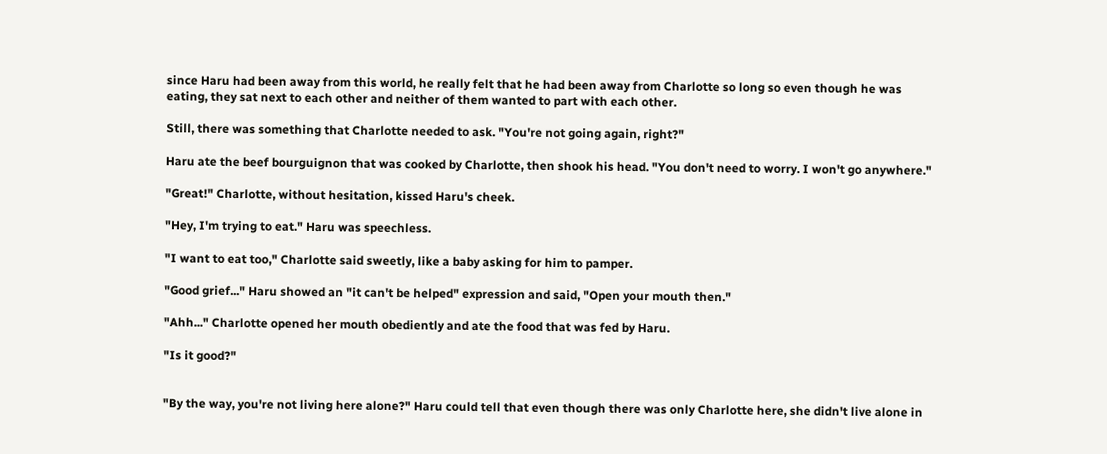since Haru had been away from this world, he really felt that he had been away from Charlotte so long so even though he was eating, they sat next to each other and neither of them wanted to part with each other.

Still, there was something that Charlotte needed to ask. "You're not going again, right?"

Haru ate the beef bourguignon that was cooked by Charlotte, then shook his head. "You don't need to worry. I won't go anywhere."

"Great!" Charlotte, without hesitation, kissed Haru's cheek.

"Hey, I'm trying to eat." Haru was speechless.

"I want to eat too," Charlotte said sweetly, like a baby asking for him to pamper.

"Good grief..." Haru showed an "it can't be helped" expression and said, "Open your mouth then."

"Ahh..." Charlotte opened her mouth obediently and ate the food that was fed by Haru.

"Is it good?"


"By the way, you're not living here alone?" Haru could tell that even though there was only Charlotte here, she didn't live alone in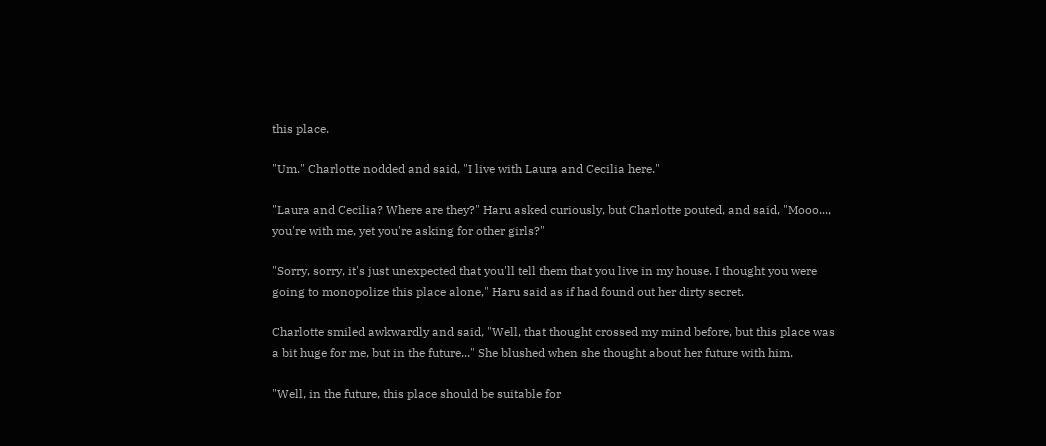this place.

"Um." Charlotte nodded and said, "I live with Laura and Cecilia here."

"Laura and Cecilia? Where are they?" Haru asked curiously, but Charlotte pouted, and said, "Mooo..., you're with me, yet you're asking for other girls?"

"Sorry, sorry, it's just unexpected that you'll tell them that you live in my house. I thought you were going to monopolize this place alone," Haru said as if had found out her dirty secret.

Charlotte smiled awkwardly and said, "Well, that thought crossed my mind before, but this place was a bit huge for me, but in the future..." She blushed when she thought about her future with him.

"Well, in the future, this place should be suitable for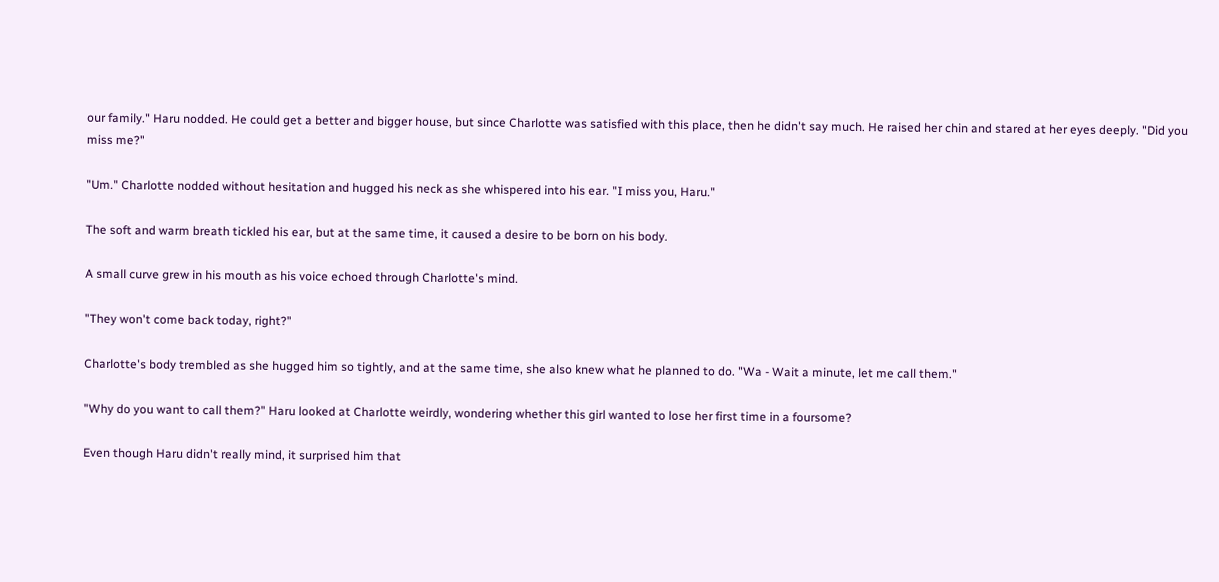our family." Haru nodded. He could get a better and bigger house, but since Charlotte was satisfied with this place, then he didn't say much. He raised her chin and stared at her eyes deeply. "Did you miss me?"

"Um." Charlotte nodded without hesitation and hugged his neck as she whispered into his ear. "I miss you, Haru."

The soft and warm breath tickled his ear, but at the same time, it caused a desire to be born on his body.

A small curve grew in his mouth as his voice echoed through Charlotte's mind.

"They won't come back today, right?"

Charlotte's body trembled as she hugged him so tightly, and at the same time, she also knew what he planned to do. "Wa - Wait a minute, let me call them."

"Why do you want to call them?" Haru looked at Charlotte weirdly, wondering whether this girl wanted to lose her first time in a foursome?

Even though Haru didn't really mind, it surprised him that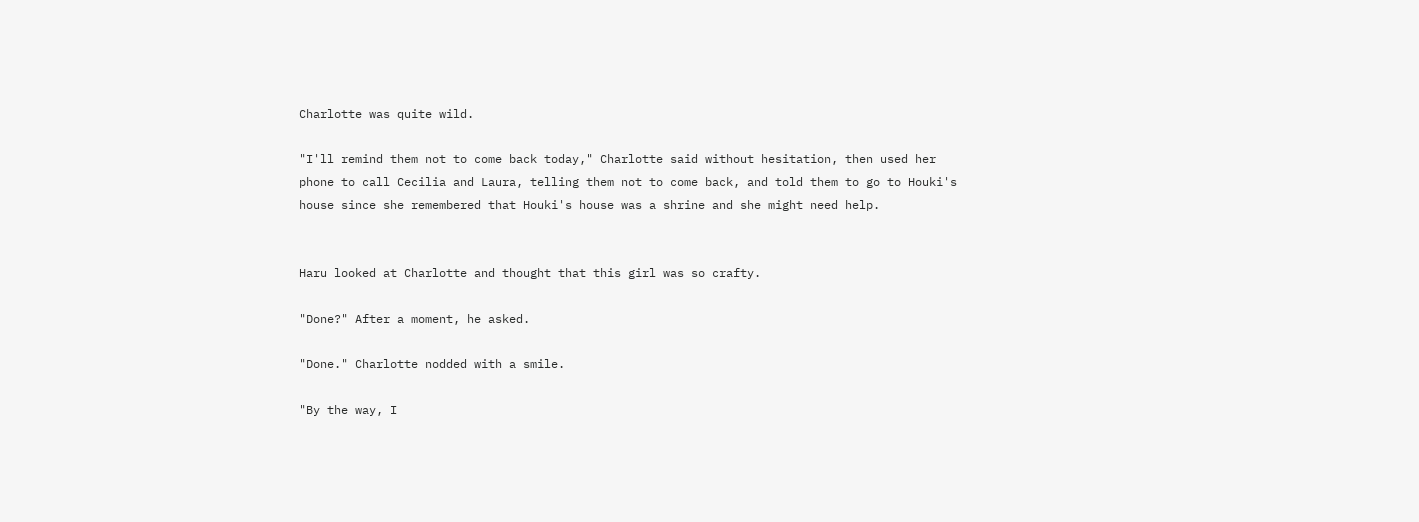Charlotte was quite wild.

"I'll remind them not to come back today," Charlotte said without hesitation, then used her phone to call Cecilia and Laura, telling them not to come back, and told them to go to Houki's house since she remembered that Houki's house was a shrine and she might need help.


Haru looked at Charlotte and thought that this girl was so crafty.

"Done?" After a moment, he asked.

"Done." Charlotte nodded with a smile.

"By the way, I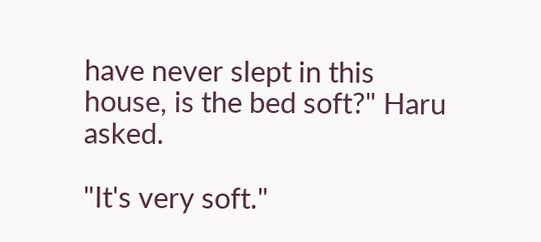have never slept in this house, is the bed soft?" Haru asked.

"It's very soft."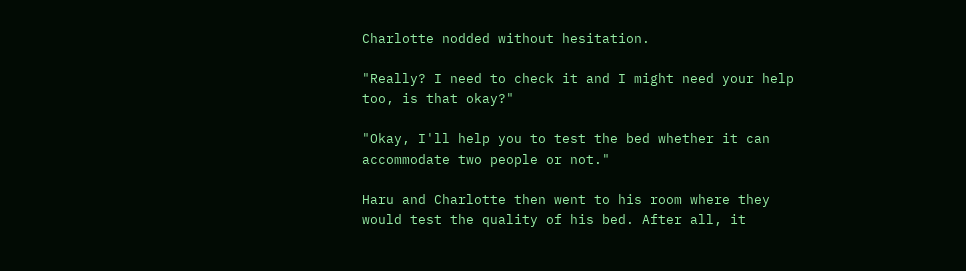Charlotte nodded without hesitation.

"Really? I need to check it and I might need your help too, is that okay?"

"Okay, I'll help you to test the bed whether it can accommodate two people or not."

Haru and Charlotte then went to his room where they would test the quality of his bed. After all, it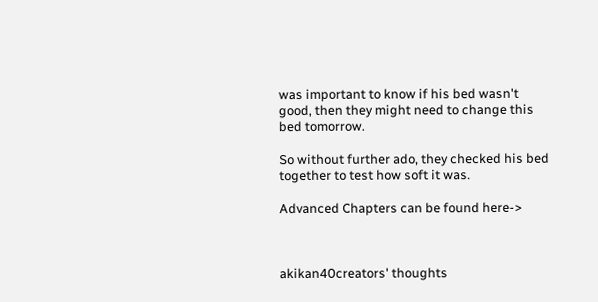was important to know if his bed wasn't good, then they might need to change this bed tomorrow.

So without further ado, they checked his bed together to test how soft it was.

Advanced Chapters can be found here->



akikan40creators' thoughts